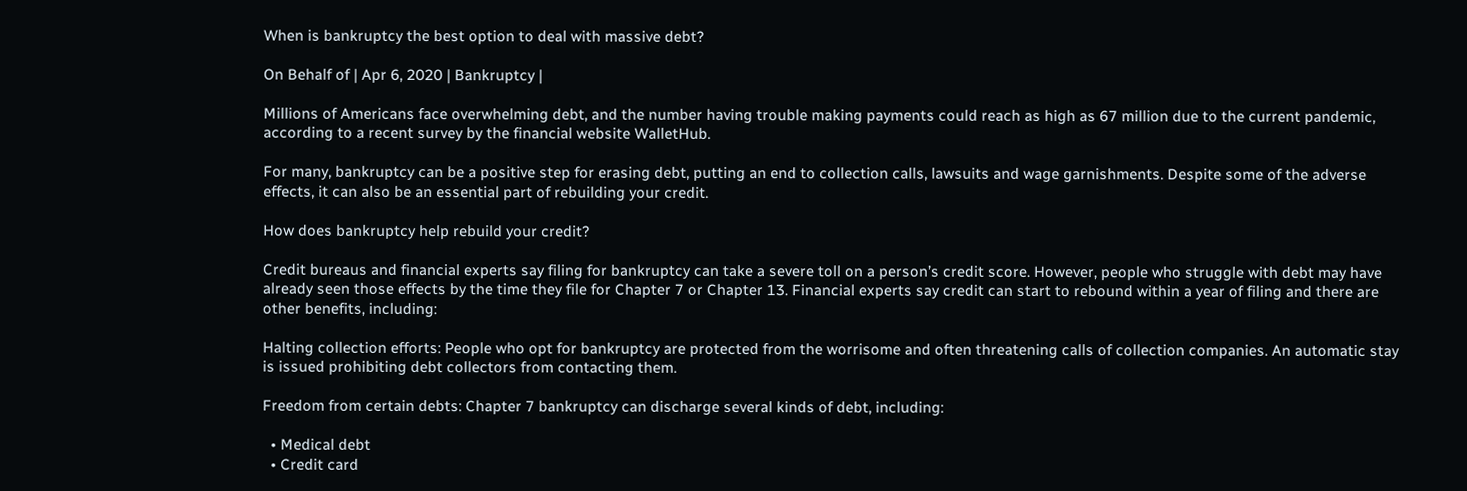When is bankruptcy the best option to deal with massive debt?

On Behalf of | Apr 6, 2020 | Bankruptcy |

Millions of Americans face overwhelming debt, and the number having trouble making payments could reach as high as 67 million due to the current pandemic, according to a recent survey by the financial website WalletHub.

For many, bankruptcy can be a positive step for erasing debt, putting an end to collection calls, lawsuits and wage garnishments. Despite some of the adverse effects, it can also be an essential part of rebuilding your credit.

How does bankruptcy help rebuild your credit?

Credit bureaus and financial experts say filing for bankruptcy can take a severe toll on a person’s credit score. However, people who struggle with debt may have already seen those effects by the time they file for Chapter 7 or Chapter 13. Financial experts say credit can start to rebound within a year of filing and there are other benefits, including:

Halting collection efforts: People who opt for bankruptcy are protected from the worrisome and often threatening calls of collection companies. An automatic stay is issued prohibiting debt collectors from contacting them.

Freedom from certain debts: Chapter 7 bankruptcy can discharge several kinds of debt, including:

  • Medical debt
  • Credit card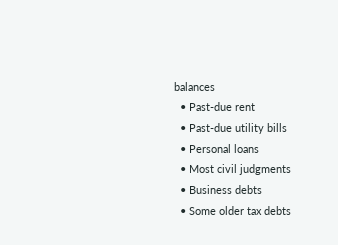balances
  • Past-due rent
  • Past-due utility bills
  • Personal loans
  • Most civil judgments
  • Business debts
  • Some older tax debts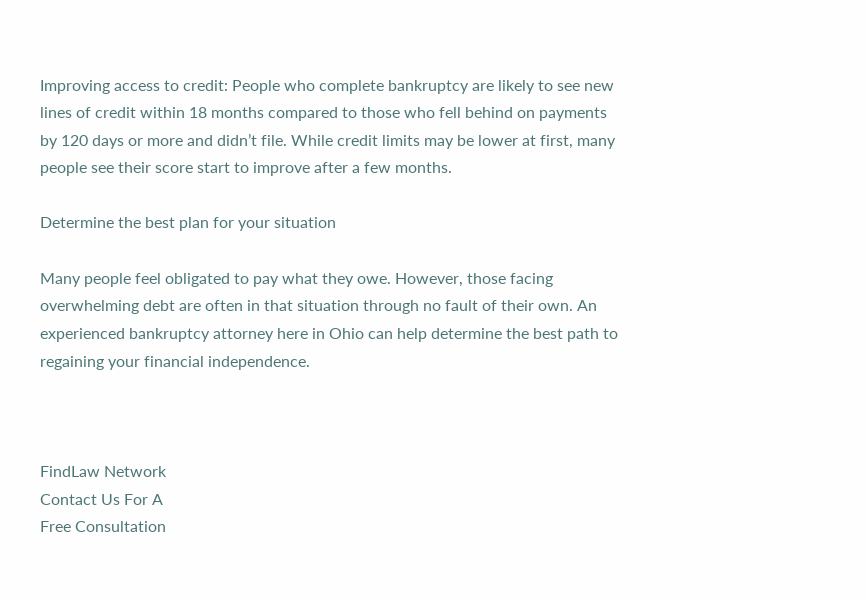Improving access to credit: People who complete bankruptcy are likely to see new lines of credit within 18 months compared to those who fell behind on payments by 120 days or more and didn’t file. While credit limits may be lower at first, many people see their score start to improve after a few months.

Determine the best plan for your situation

Many people feel obligated to pay what they owe. However, those facing overwhelming debt are often in that situation through no fault of their own. An experienced bankruptcy attorney here in Ohio can help determine the best path to regaining your financial independence.



FindLaw Network
Contact Us For A
Free Consultation